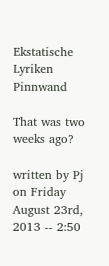Ekstatische Lyriken Pinnwand

That was two weeks ago?

written by Pj on Friday August 23rd, 2013 -- 2:50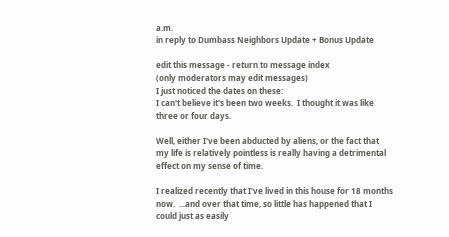a.m.
in reply to Dumbass Neighbors Update + Bonus Update

edit this message - return to message index
(only moderators may edit messages)
I just noticed the dates on these:
I can't believe it's been two weeks.  I thought it was like three or four days.

Well, either I've been abducted by aliens, or the fact that my life is relatively pointless is really having a detrimental effect on my sense of time.

I realized recently that I've lived in this house for 18 months now.  ...and over that time, so little has happened that I could just as easily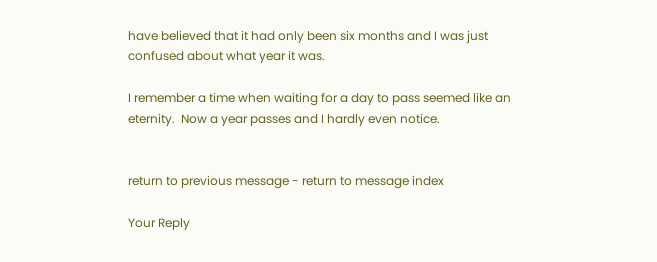have believed that it had only been six months and I was just confused about what year it was.

I remember a time when waiting for a day to pass seemed like an eternity.  Now a year passes and I hardly even notice.


return to previous message - return to message index

Your Reply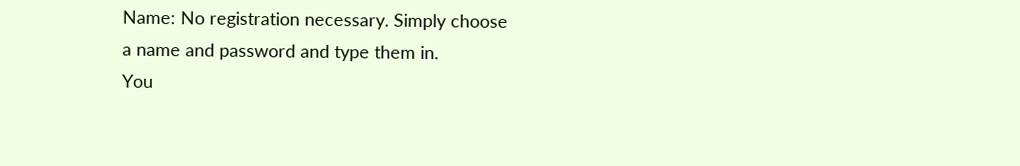Name: No registration necessary. Simply choose
a name and password and type them in.
You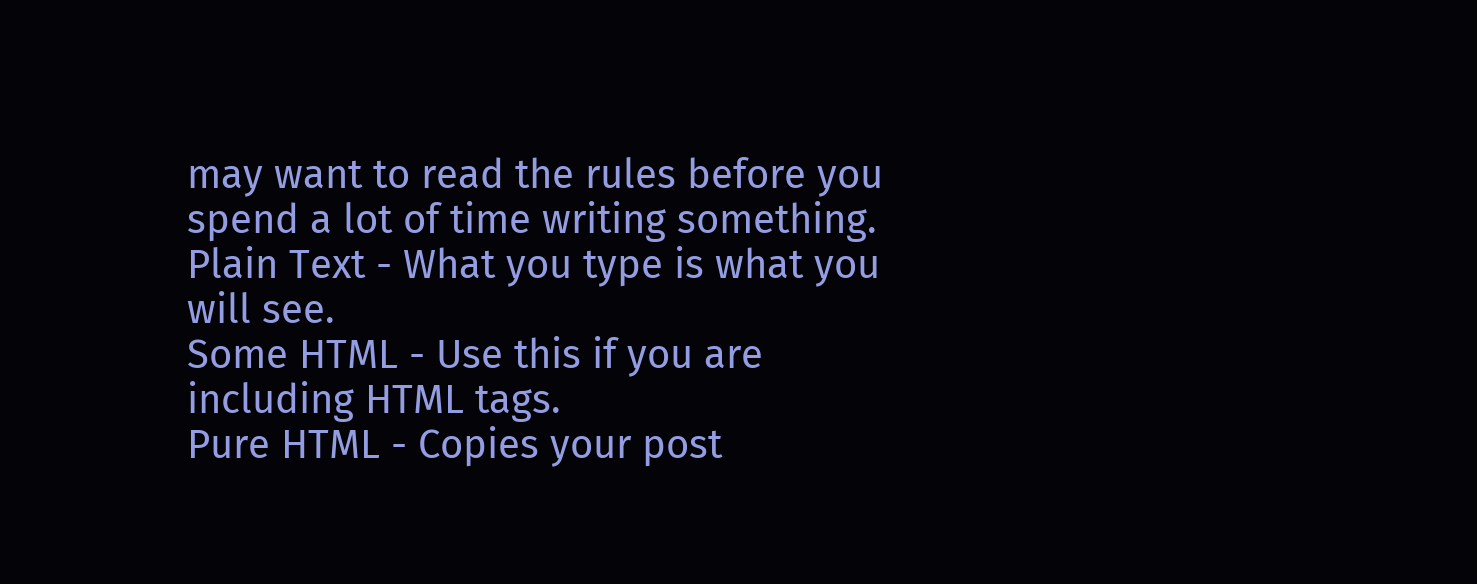may want to read the rules before you spend a lot of time writing something.
Plain Text - What you type is what you will see.
Some HTML - Use this if you are including HTML tags.
Pure HTML - Copies your post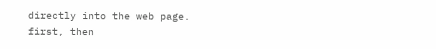directly into the web page.
first, then